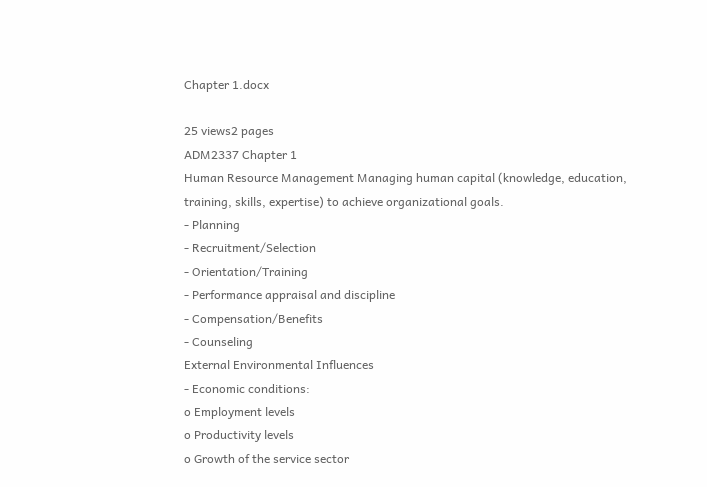Chapter 1.docx

25 views2 pages
ADM2337 Chapter 1
Human Resource Management Managing human capital (knowledge, education,
training, skills, expertise) to achieve organizational goals.
- Planning
- Recruitment/Selection
- Orientation/Training
- Performance appraisal and discipline
- Compensation/Benefits
- Counseling
External Environmental Influences
- Economic conditions:
o Employment levels
o Productivity levels
o Growth of the service sector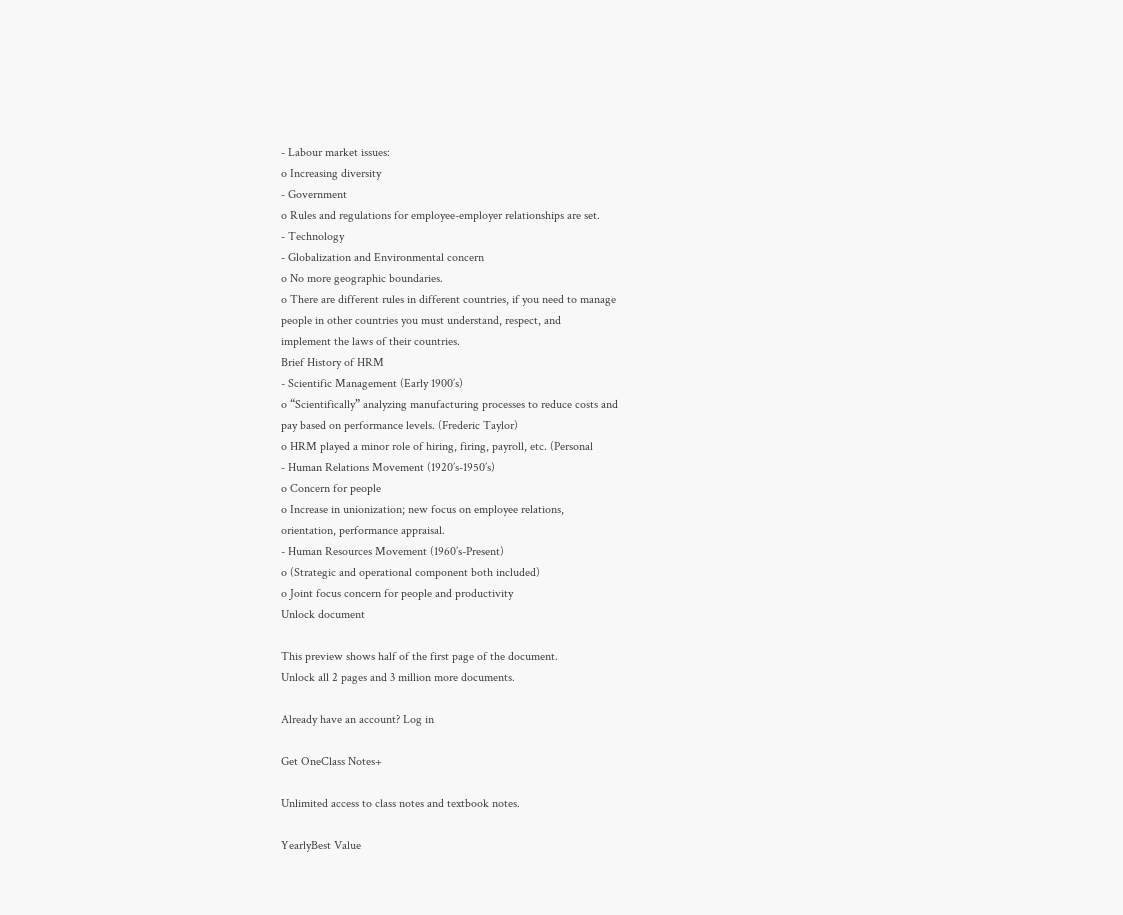- Labour market issues:
o Increasing diversity
- Government
o Rules and regulations for employee-employer relationships are set.
- Technology
- Globalization and Environmental concern
o No more geographic boundaries.
o There are different rules in different countries, if you need to manage
people in other countries you must understand, respect, and
implement the laws of their countries.
Brief History of HRM
- Scientific Management (Early 1900’s)
o “Scientifically” analyzing manufacturing processes to reduce costs and
pay based on performance levels. (Frederic Taylor)
o HRM played a minor role of hiring, firing, payroll, etc. (Personal
- Human Relations Movement (1920’s-1950’s)
o Concern for people
o Increase in unionization; new focus on employee relations,
orientation, performance appraisal.
- Human Resources Movement (1960’s-Present)
o (Strategic and operational component both included)
o Joint focus concern for people and productivity
Unlock document

This preview shows half of the first page of the document.
Unlock all 2 pages and 3 million more documents.

Already have an account? Log in

Get OneClass Notes+

Unlimited access to class notes and textbook notes.

YearlyBest Value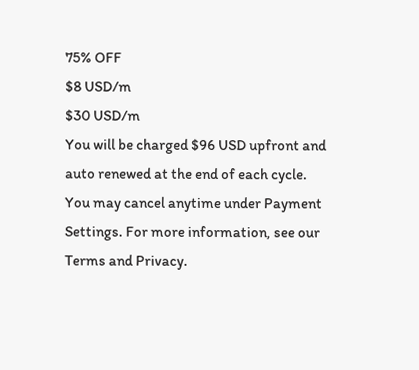75% OFF
$8 USD/m
$30 USD/m
You will be charged $96 USD upfront and auto renewed at the end of each cycle. You may cancel anytime under Payment Settings. For more information, see our Terms and Privacy.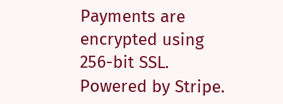Payments are encrypted using 256-bit SSL. Powered by Stripe.